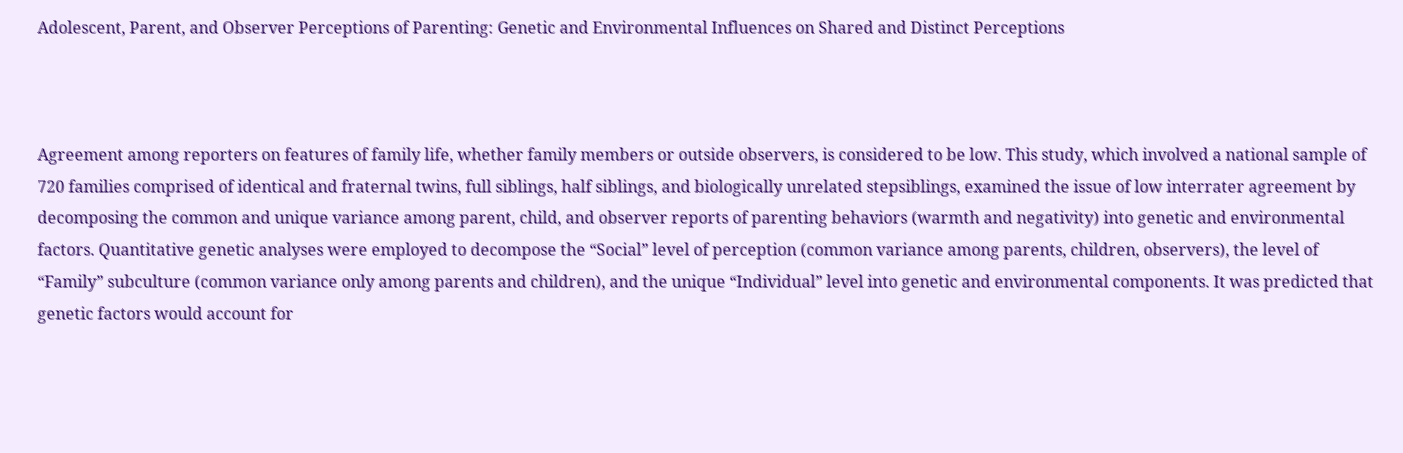Adolescent, Parent, and Observer Perceptions of Parenting: Genetic and Environmental Influences on Shared and Distinct Perceptions



Agreement among reporters on features of family life, whether family members or outside observers, is considered to be low. This study, which involved a national sample of 720 families comprised of identical and fraternal twins, full siblings, half siblings, and biologically unrelated stepsiblings, examined the issue of low interrater agreement by decomposing the common and unique variance among parent, child, and observer reports of parenting behaviors (warmth and negativity) into genetic and environmental factors. Quantitative genetic analyses were employed to decompose the “Social” level of perception (common variance among parents, children, observers), the level of “Family” subculture (common variance only among parents and children), and the unique “Individual” level into genetic and environmental components. It was predicted that genetic factors would account for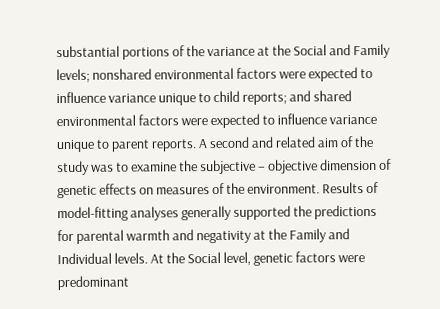substantial portions of the variance at the Social and Family levels; nonshared environmental factors were expected to influence variance unique to child reports; and shared environmental factors were expected to influence variance unique to parent reports. A second and related aim of the study was to examine the subjective – objective dimension of genetic effects on measures of the environment. Results of model-fitting analyses generally supported the predictions for parental warmth and negativity at the Family and Individual levels. At the Social level, genetic factors were predominant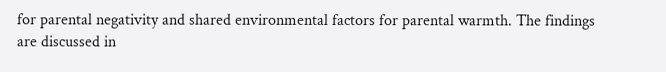for parental negativity and shared environmental factors for parental warmth. The findings are discussed in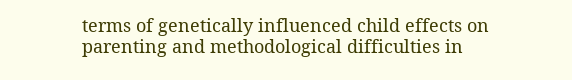terms of genetically influenced child effects on parenting and methodological difficulties in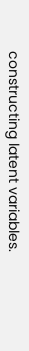constructing latent variables.